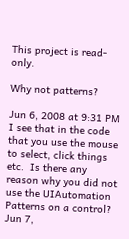This project is read-only.

Why not patterns?

Jun 6, 2008 at 9:31 PM
I see that in the code that you use the mouse to select, click things etc.  Is there any reason why you did not use the UIAutomation Patterns on a control?
Jun 7,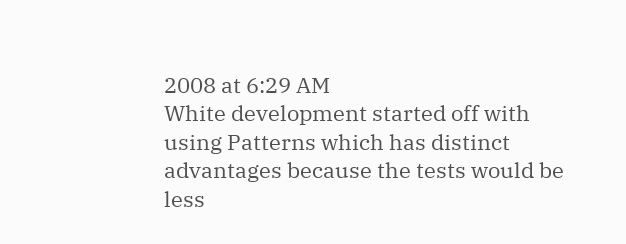2008 at 6:29 AM
White development started off with using Patterns which has distinct advantages because the tests would be less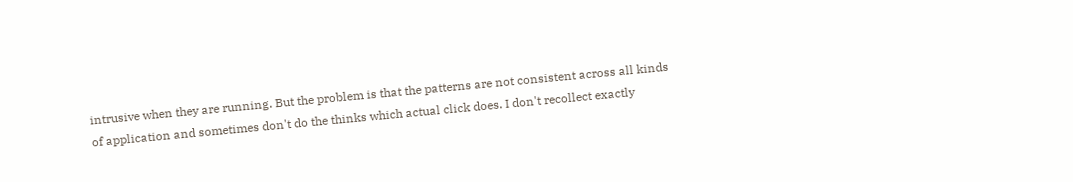intrusive when they are running. But the problem is that the patterns are not consistent across all kinds of application and sometimes don't do the thinks which actual click does. I don't recollect exactly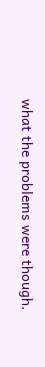what the problems were though.